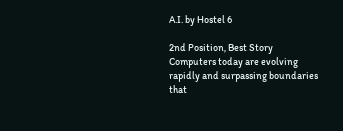A.I. by Hostel 6

2nd Position, Best Story
Computers today are evolving rapidly and surpassing boundaries that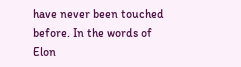have never been touched before. In the words of Elon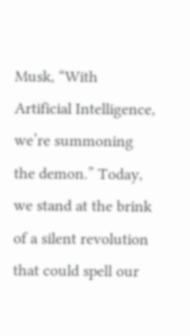Musk, “With Artificial Intelligence, we’re summoning the demon.” Today, we stand at the brink of a silent revolution that could spell our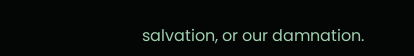salvation, or our damnation.